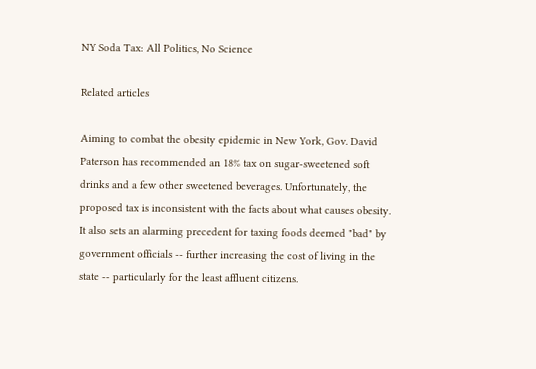NY Soda Tax: All Politics, No Science

Related articles

Aiming to combat the obesity epidemic in New York, Gov. David Paterson has recommended an 18% tax on sugar-sweetened soft drinks and a few other sweetened beverages. Unfortunately, the proposed tax is inconsistent with the facts about what causes obesity. It also sets an alarming precedent for taxing foods deemed "bad" by government officials -- further increasing the cost of living in the state -- particularly for the least affluent citizens.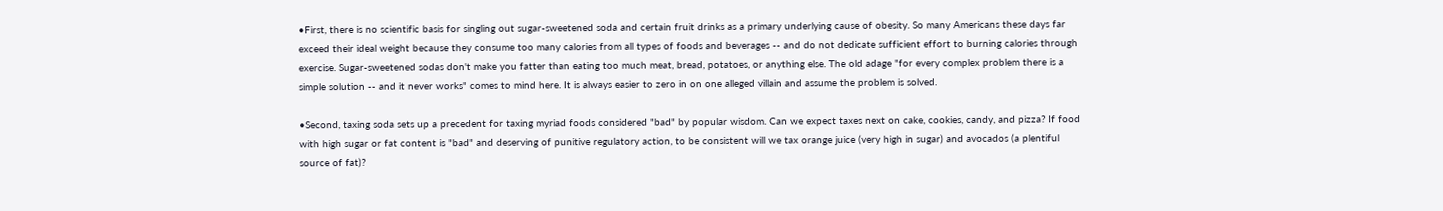•First, there is no scientific basis for singling out sugar-sweetened soda and certain fruit drinks as a primary underlying cause of obesity. So many Americans these days far exceed their ideal weight because they consume too many calories from all types of foods and beverages -- and do not dedicate sufficient effort to burning calories through exercise. Sugar-sweetened sodas don't make you fatter than eating too much meat, bread, potatoes, or anything else. The old adage "for every complex problem there is a simple solution -- and it never works" comes to mind here. It is always easier to zero in on one alleged villain and assume the problem is solved.

•Second, taxing soda sets up a precedent for taxing myriad foods considered "bad" by popular wisdom. Can we expect taxes next on cake, cookies, candy, and pizza? If food with high sugar or fat content is "bad" and deserving of punitive regulatory action, to be consistent will we tax orange juice (very high in sugar) and avocados (a plentiful source of fat)?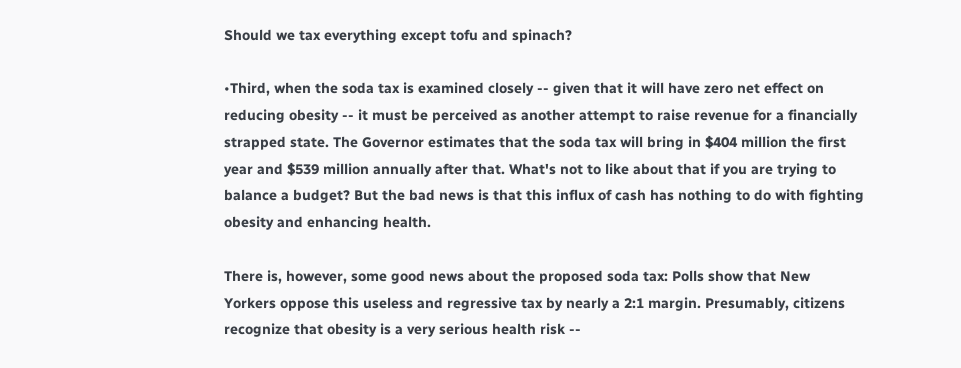Should we tax everything except tofu and spinach?

•Third, when the soda tax is examined closely -- given that it will have zero net effect on reducing obesity -- it must be perceived as another attempt to raise revenue for a financially strapped state. The Governor estimates that the soda tax will bring in $404 million the first year and $539 million annually after that. What's not to like about that if you are trying to balance a budget? But the bad news is that this influx of cash has nothing to do with fighting obesity and enhancing health.

There is, however, some good news about the proposed soda tax: Polls show that New Yorkers oppose this useless and regressive tax by nearly a 2:1 margin. Presumably, citizens recognize that obesity is a very serious health risk --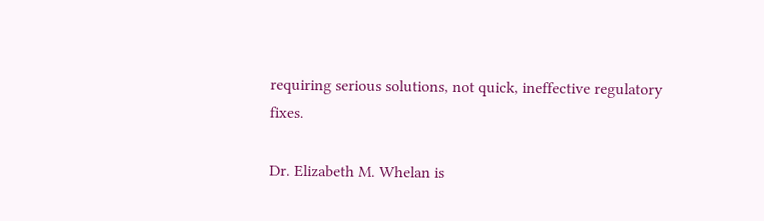requiring serious solutions, not quick, ineffective regulatory fixes.

Dr. Elizabeth M. Whelan is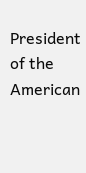President of the American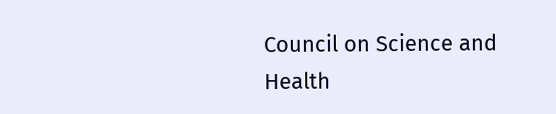Council on Science and Health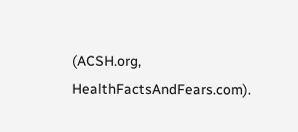(ACSH.org, HealthFactsAndFears.com).